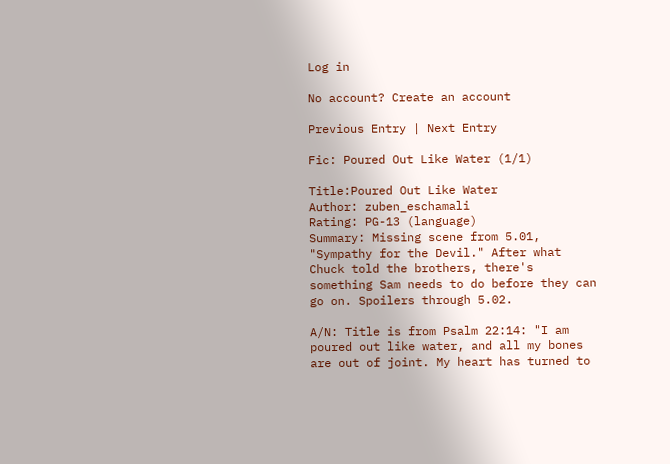Log in

No account? Create an account

Previous Entry | Next Entry

Fic: Poured Out Like Water (1/1)

Title:Poured Out Like Water
Author: zuben_eschamali
Rating: PG-13 (language)
Summary: Missing scene from 5.01, "Sympathy for the Devil." After what Chuck told the brothers, there's something Sam needs to do before they can go on. Spoilers through 5.02.

A/N: Title is from Psalm 22:14: "I am poured out like water, and all my bones are out of joint. My heart has turned to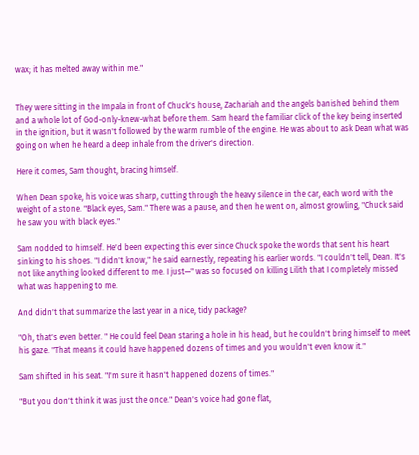wax; it has melted away within me."


They were sitting in the Impala in front of Chuck's house, Zachariah and the angels banished behind them and a whole lot of God-only-knew-what before them. Sam heard the familiar click of the key being inserted in the ignition, but it wasn't followed by the warm rumble of the engine. He was about to ask Dean what was going on when he heard a deep inhale from the driver's direction.

Here it comes, Sam thought, bracing himself.

When Dean spoke, his voice was sharp, cutting through the heavy silence in the car, each word with the weight of a stone. "Black eyes, Sam." There was a pause, and then he went on, almost growling, "Chuck said he saw you with black eyes."

Sam nodded to himself. He'd been expecting this ever since Chuck spoke the words that sent his heart sinking to his shoes. "I didn't know," he said earnestly, repeating his earlier words. "I couldn't tell, Dean. It's not like anything looked different to me. I just—" was so focused on killing Lilith that I completely missed what was happening to me.

And didn't that summarize the last year in a nice, tidy package?

"Oh, that's even better. " He could feel Dean staring a hole in his head, but he couldn't bring himself to meet his gaze. "That means it could have happened dozens of times and you wouldn't even know it."

Sam shifted in his seat. "I'm sure it hasn't happened dozens of times."

"But you don't think it was just the once." Dean's voice had gone flat,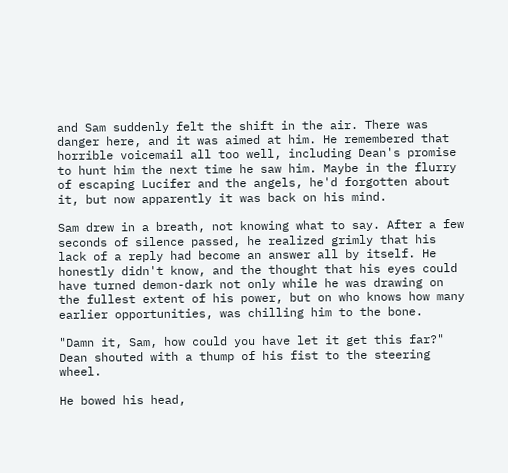and Sam suddenly felt the shift in the air. There was danger here, and it was aimed at him. He remembered that horrible voicemail all too well, including Dean's promise to hunt him the next time he saw him. Maybe in the flurry of escaping Lucifer and the angels, he'd forgotten about it, but now apparently it was back on his mind.

Sam drew in a breath, not knowing what to say. After a few seconds of silence passed, he realized grimly that his lack of a reply had become an answer all by itself. He honestly didn't know, and the thought that his eyes could have turned demon-dark not only while he was drawing on the fullest extent of his power, but on who knows how many earlier opportunities, was chilling him to the bone.

"Damn it, Sam, how could you have let it get this far?" Dean shouted with a thump of his fist to the steering wheel.

He bowed his head,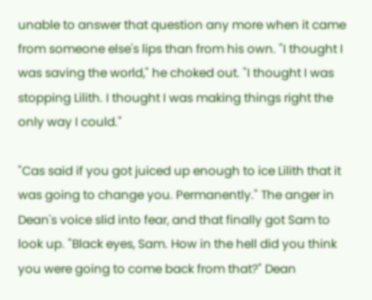unable to answer that question any more when it came from someone else's lips than from his own. "I thought I was saving the world," he choked out. "I thought I was stopping Lilith. I thought I was making things right the only way I could."

"Cas said if you got juiced up enough to ice Lilith that it was going to change you. Permanently." The anger in Dean's voice slid into fear, and that finally got Sam to look up. "Black eyes, Sam. How in the hell did you think you were going to come back from that?" Dean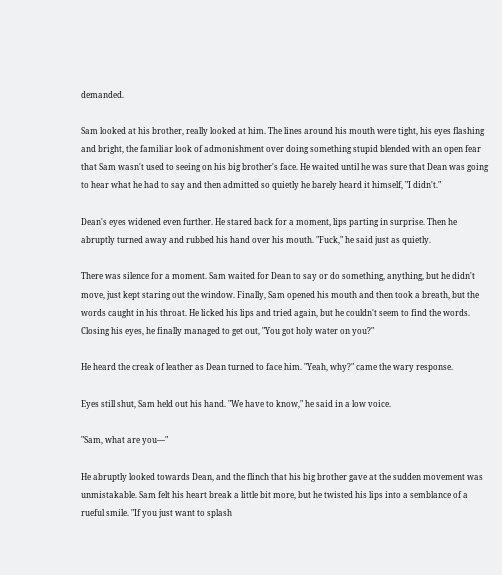demanded.

Sam looked at his brother, really looked at him. The lines around his mouth were tight, his eyes flashing and bright, the familiar look of admonishment over doing something stupid blended with an open fear that Sam wasn't used to seeing on his big brother's face. He waited until he was sure that Dean was going to hear what he had to say and then admitted so quietly he barely heard it himself, "I didn't."

Dean's eyes widened even further. He stared back for a moment, lips parting in surprise. Then he abruptly turned away and rubbed his hand over his mouth. "Fuck," he said just as quietly.

There was silence for a moment. Sam waited for Dean to say or do something, anything, but he didn't move, just kept staring out the window. Finally, Sam opened his mouth and then took a breath, but the words caught in his throat. He licked his lips and tried again, but he couldn't seem to find the words. Closing his eyes, he finally managed to get out, "You got holy water on you?"

He heard the creak of leather as Dean turned to face him. "Yeah, why?" came the wary response.

Eyes still shut, Sam held out his hand. "We have to know," he said in a low voice.

"Sam, what are you—"

He abruptly looked towards Dean, and the flinch that his big brother gave at the sudden movement was unmistakable. Sam felt his heart break a little bit more, but he twisted his lips into a semblance of a rueful smile. "If you just want to splash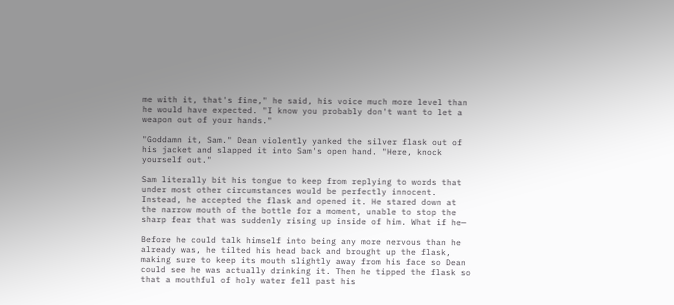me with it, that's fine," he said, his voice much more level than he would have expected. "I know you probably don't want to let a weapon out of your hands."

"Goddamn it, Sam." Dean violently yanked the silver flask out of his jacket and slapped it into Sam's open hand. "Here, knock yourself out."

Sam literally bit his tongue to keep from replying to words that under most other circumstances would be perfectly innocent. Instead, he accepted the flask and opened it. He stared down at the narrow mouth of the bottle for a moment, unable to stop the sharp fear that was suddenly rising up inside of him. What if he—

Before he could talk himself into being any more nervous than he already was, he tilted his head back and brought up the flask, making sure to keep its mouth slightly away from his face so Dean could see he was actually drinking it. Then he tipped the flask so that a mouthful of holy water fell past his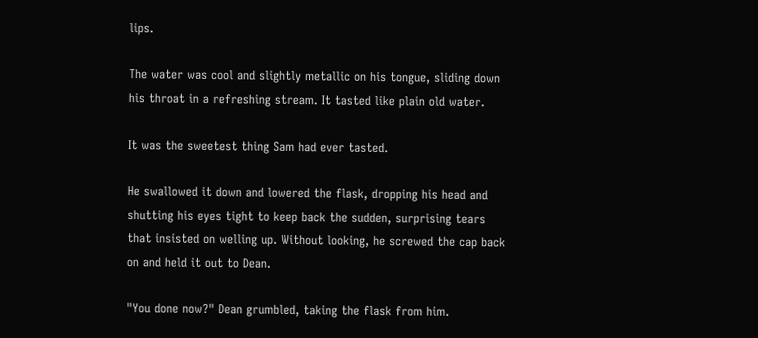lips.

The water was cool and slightly metallic on his tongue, sliding down his throat in a refreshing stream. It tasted like plain old water.

It was the sweetest thing Sam had ever tasted.

He swallowed it down and lowered the flask, dropping his head and shutting his eyes tight to keep back the sudden, surprising tears that insisted on welling up. Without looking, he screwed the cap back on and held it out to Dean.

"You done now?" Dean grumbled, taking the flask from him.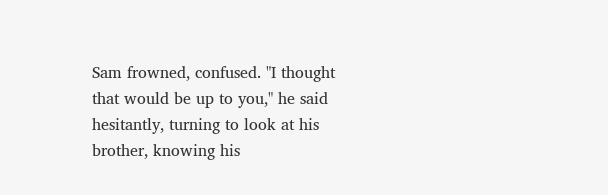Sam frowned, confused. "I thought that would be up to you," he said hesitantly, turning to look at his brother, knowing his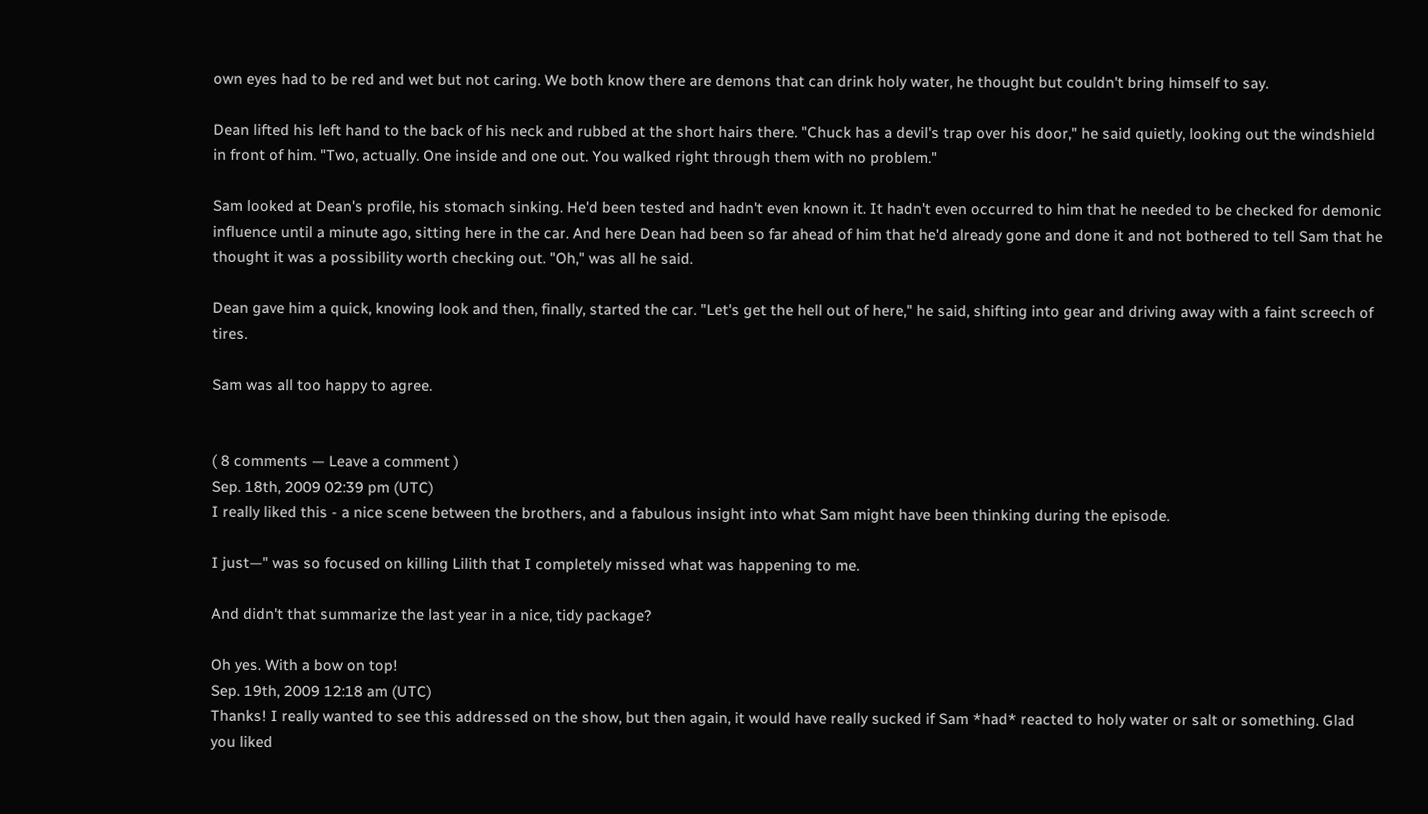own eyes had to be red and wet but not caring. We both know there are demons that can drink holy water, he thought but couldn't bring himself to say.

Dean lifted his left hand to the back of his neck and rubbed at the short hairs there. "Chuck has a devil's trap over his door," he said quietly, looking out the windshield in front of him. "Two, actually. One inside and one out. You walked right through them with no problem."

Sam looked at Dean's profile, his stomach sinking. He'd been tested and hadn't even known it. It hadn't even occurred to him that he needed to be checked for demonic influence until a minute ago, sitting here in the car. And here Dean had been so far ahead of him that he'd already gone and done it and not bothered to tell Sam that he thought it was a possibility worth checking out. "Oh," was all he said.

Dean gave him a quick, knowing look and then, finally, started the car. "Let's get the hell out of here," he said, shifting into gear and driving away with a faint screech of tires.

Sam was all too happy to agree.


( 8 comments — Leave a comment )
Sep. 18th, 2009 02:39 pm (UTC)
I really liked this - a nice scene between the brothers, and a fabulous insight into what Sam might have been thinking during the episode.

I just—" was so focused on killing Lilith that I completely missed what was happening to me.

And didn't that summarize the last year in a nice, tidy package?

Oh yes. With a bow on top!
Sep. 19th, 2009 12:18 am (UTC)
Thanks! I really wanted to see this addressed on the show, but then again, it would have really sucked if Sam *had* reacted to holy water or salt or something. Glad you liked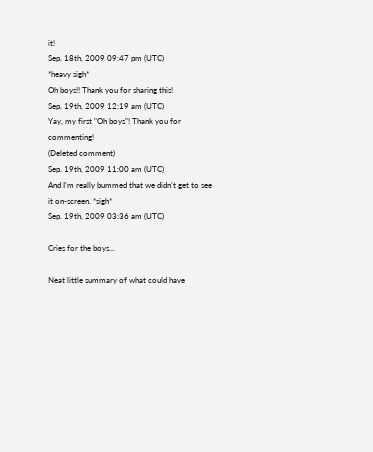it!
Sep. 18th, 2009 09:47 pm (UTC)
*heavy sigh*
Oh boys!! Thank you for sharing this!
Sep. 19th, 2009 12:19 am (UTC)
Yay, my first "Oh boys"! Thank you for commenting!
(Deleted comment)
Sep. 19th, 2009 11:00 am (UTC)
And I'm really bummed that we didn't get to see it on-screen. *sigh*
Sep. 19th, 2009 03:36 am (UTC)

Cries for the boys...

Neat little summary of what could have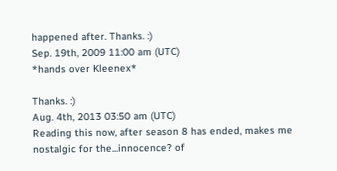happened after. Thanks. :)
Sep. 19th, 2009 11:00 am (UTC)
*hands over Kleenex*

Thanks. :)
Aug. 4th, 2013 03:50 am (UTC)
Reading this now, after season 8 has ended, makes me nostalgic for the...innocence? of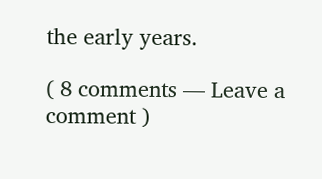the early years.

( 8 comments — Leave a comment )